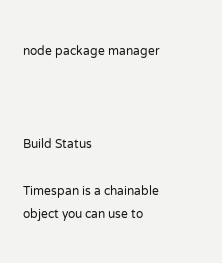node package manager



Build Status

Timespan is a chainable object you can use to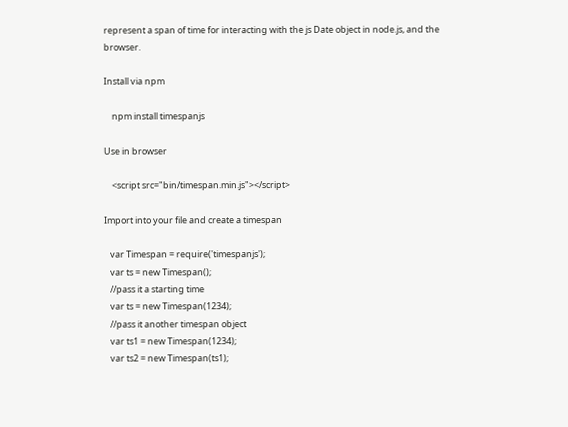represent a span of time for interacting with the js Date object in node.js, and the browser.

Install via npm

    npm install timespanjs

Use in browser

    <script src="bin/timespan.min.js"></script>

Import into your file and create a timespan

   var Timespan = require('timespanjs');
   var ts = new Timespan();
   //pass it a starting time
   var ts = new Timespan(1234);
   //pass it another timespan object
   var ts1 = new Timespan(1234);
   var ts2 = new Timespan(ts1);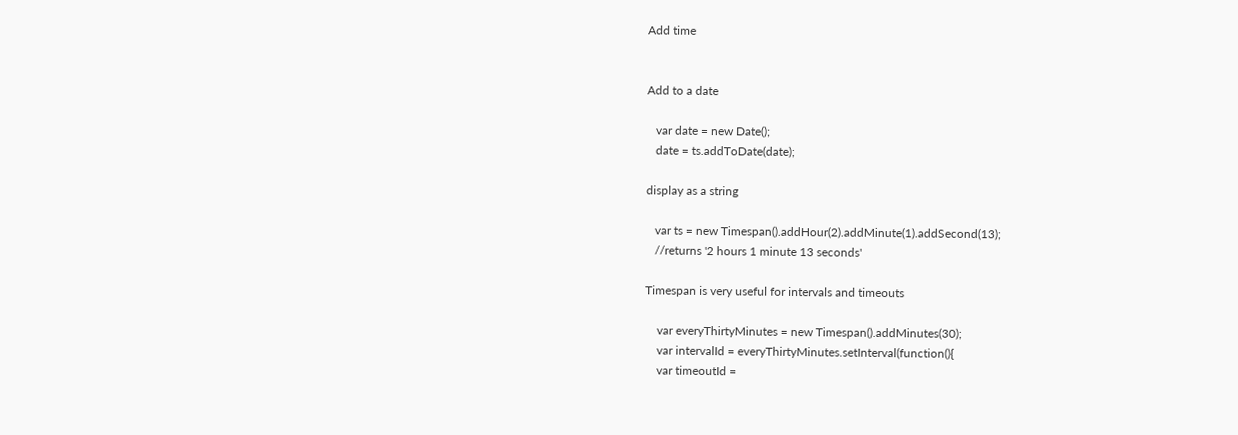Add time


Add to a date

   var date = new Date();
   date = ts.addToDate(date);

display as a string

   var ts = new Timespan().addHour(2).addMinute(1).addSecond(13);
   //returns '2 hours 1 minute 13 seconds'

Timespan is very useful for intervals and timeouts

    var everyThirtyMinutes = new Timespan().addMinutes(30);
    var intervalId = everyThirtyMinutes.setInterval(function(){
    var timeoutId =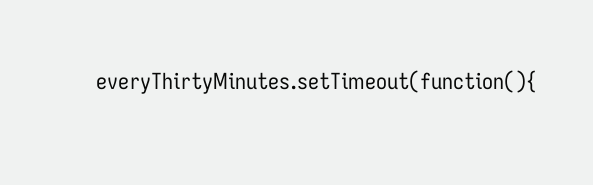everyThirtyMinutes.setTimeout(function(){